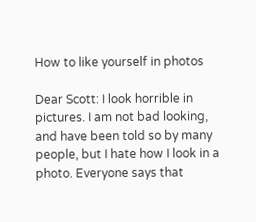How to like yourself in photos

Dear Scott: I look horrible in pictures. I am not bad looking, and have been told so by many people, but I hate how I look in a photo. Everyone says that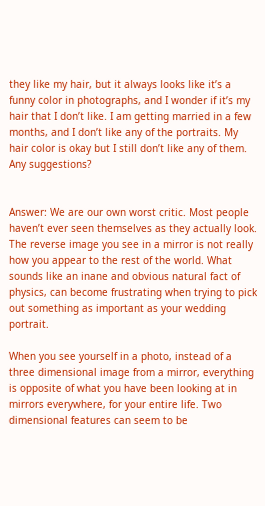they like my hair, but it always looks like it’s a funny color in photographs, and I wonder if it’s my hair that I don’t like. I am getting married in a few months, and I don’t like any of the portraits. My hair color is okay but I still don’t like any of them. Any suggestions?


Answer: We are our own worst critic. Most people haven’t ever seen themselves as they actually look. The reverse image you see in a mirror is not really how you appear to the rest of the world. What sounds like an inane and obvious natural fact of physics, can become frustrating when trying to pick out something as important as your wedding portrait.

When you see yourself in a photo, instead of a three dimensional image from a mirror, everything is opposite of what you have been looking at in mirrors everywhere, for your entire life. Two dimensional features can seem to be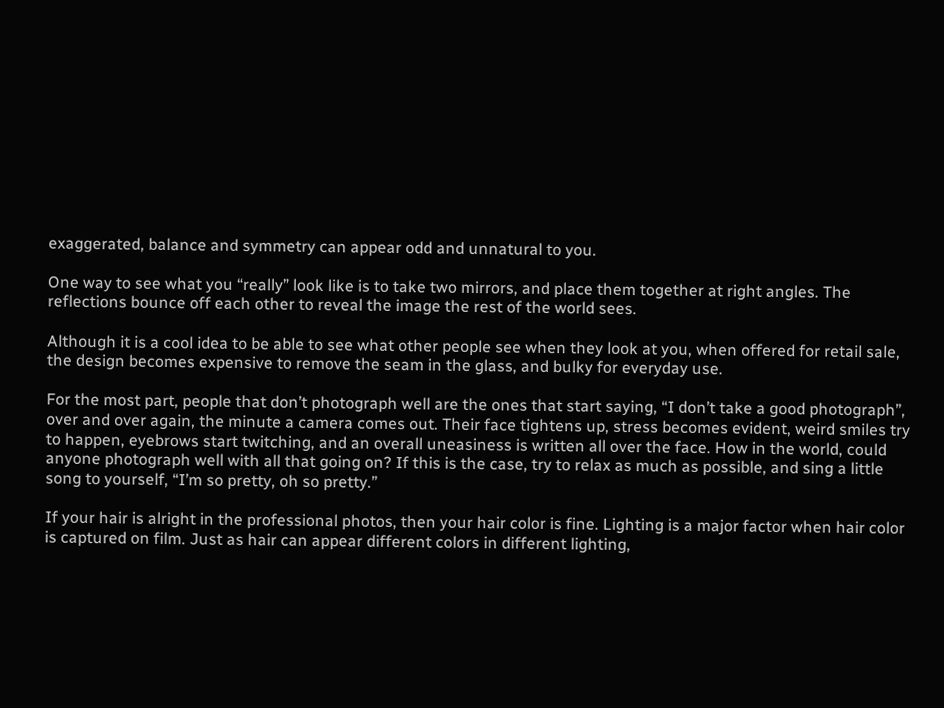exaggerated, balance and symmetry can appear odd and unnatural to you.

One way to see what you “really” look like is to take two mirrors, and place them together at right angles. The reflections bounce off each other to reveal the image the rest of the world sees.

Although it is a cool idea to be able to see what other people see when they look at you, when offered for retail sale, the design becomes expensive to remove the seam in the glass, and bulky for everyday use.

For the most part, people that don’t photograph well are the ones that start saying, “I don’t take a good photograph”, over and over again, the minute a camera comes out. Their face tightens up, stress becomes evident, weird smiles try to happen, eyebrows start twitching, and an overall uneasiness is written all over the face. How in the world, could anyone photograph well with all that going on? If this is the case, try to relax as much as possible, and sing a little song to yourself, “I’m so pretty, oh so pretty.”

If your hair is alright in the professional photos, then your hair color is fine. Lighting is a major factor when hair color is captured on film. Just as hair can appear different colors in different lighting,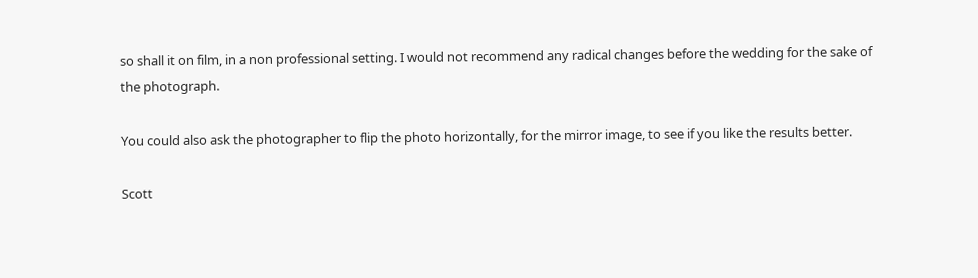so shall it on film, in a non professional setting. I would not recommend any radical changes before the wedding for the sake of the photograph.

You could also ask the photographer to flip the photo horizontally, for the mirror image, to see if you like the results better.

Scott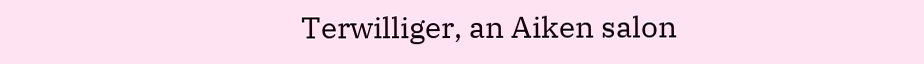Terwilliger, an Aiken salon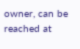owner, can be reached at